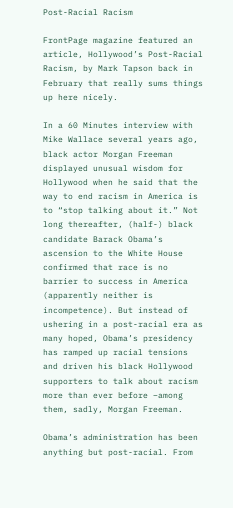Post-Racial Racism

FrontPage magazine featured an article, Hollywood’s Post-Racial Racism, by Mark Tapson back in February that really sums things up here nicely.

In a 60 Minutes interview with Mike Wallace several years ago, black actor Morgan Freeman displayed unusual wisdom for Hollywood when he said that the way to end racism in America is to “stop talking about it.” Not long thereafter, (half-) black candidate Barack Obama’s ascension to the White House confirmed that race is no barrier to success in America (apparently neither is incompetence). But instead of ushering in a post-racial era as many hoped, Obama’s presidency has ramped up racial tensions and driven his black Hollywood supporters to talk about racism more than ever before –among them, sadly, Morgan Freeman.

Obama’s administration has been anything but post-racial. From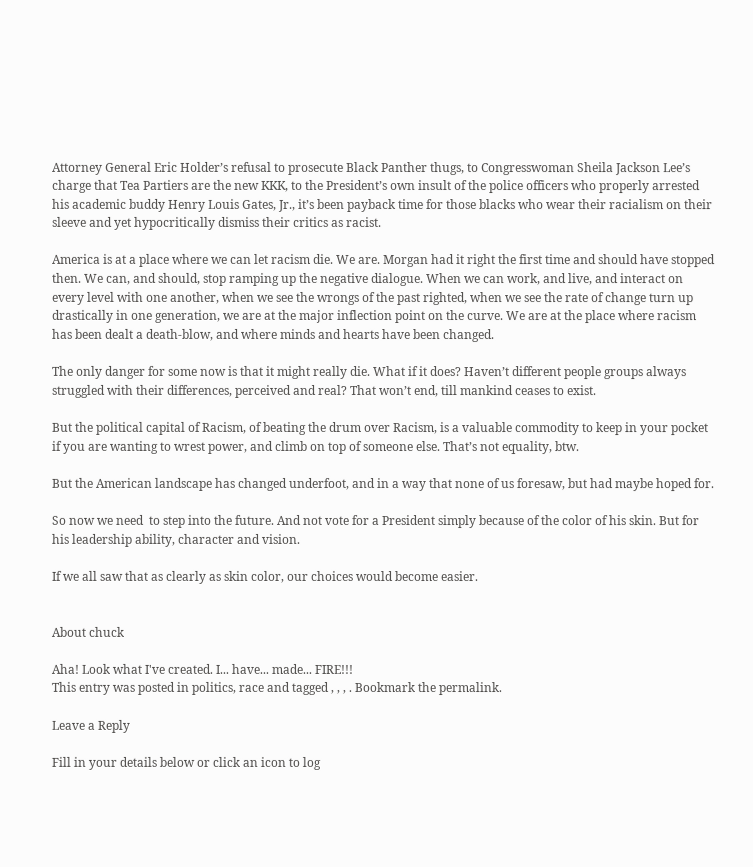Attorney General Eric Holder’s refusal to prosecute Black Panther thugs, to Congresswoman Sheila Jackson Lee’s charge that Tea Partiers are the new KKK, to the President’s own insult of the police officers who properly arrested his academic buddy Henry Louis Gates, Jr., it’s been payback time for those blacks who wear their racialism on their sleeve and yet hypocritically dismiss their critics as racist.

America is at a place where we can let racism die. We are. Morgan had it right the first time and should have stopped then. We can, and should, stop ramping up the negative dialogue. When we can work, and live, and interact on every level with one another, when we see the wrongs of the past righted, when we see the rate of change turn up drastically in one generation, we are at the major inflection point on the curve. We are at the place where racism has been dealt a death-blow, and where minds and hearts have been changed.

The only danger for some now is that it might really die. What if it does? Haven’t different people groups always struggled with their differences, perceived and real? That won’t end, till mankind ceases to exist.

But the political capital of Racism, of beating the drum over Racism, is a valuable commodity to keep in your pocket if you are wanting to wrest power, and climb on top of someone else. That’s not equality, btw.

But the American landscape has changed underfoot, and in a way that none of us foresaw, but had maybe hoped for.

So now we need  to step into the future. And not vote for a President simply because of the color of his skin. But for his leadership ability, character and vision.

If we all saw that as clearly as skin color, our choices would become easier.


About chuck

Aha! Look what I've created. I... have... made... FIRE!!!
This entry was posted in politics, race and tagged , , , . Bookmark the permalink.

Leave a Reply

Fill in your details below or click an icon to log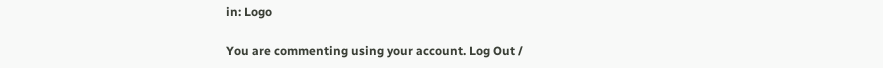in: Logo

You are commenting using your account. Log Out /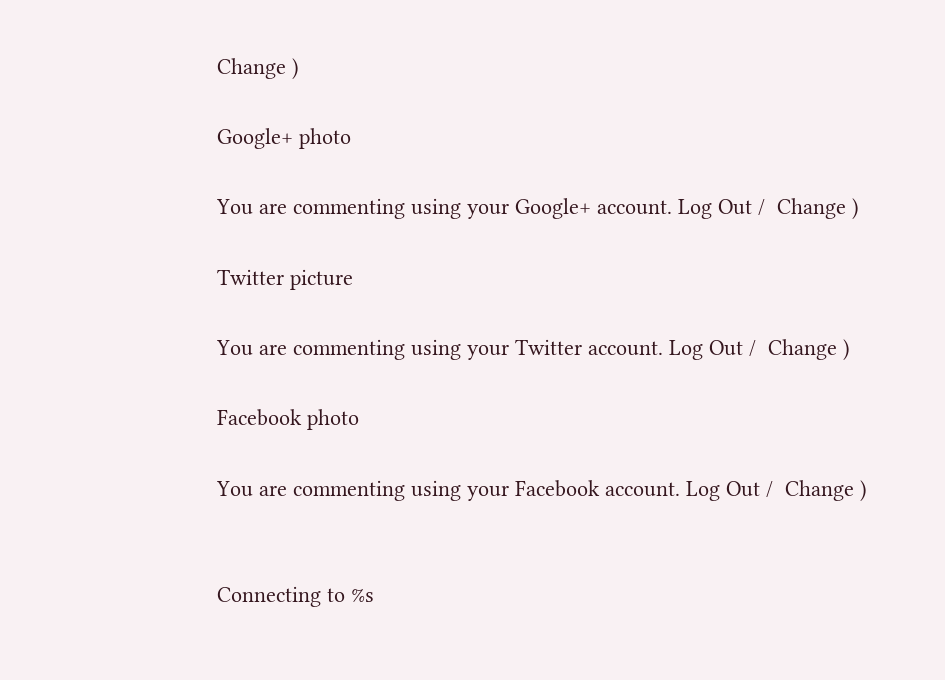Change )

Google+ photo

You are commenting using your Google+ account. Log Out /  Change )

Twitter picture

You are commenting using your Twitter account. Log Out /  Change )

Facebook photo

You are commenting using your Facebook account. Log Out /  Change )


Connecting to %s